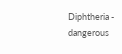Diphtheria - dangerous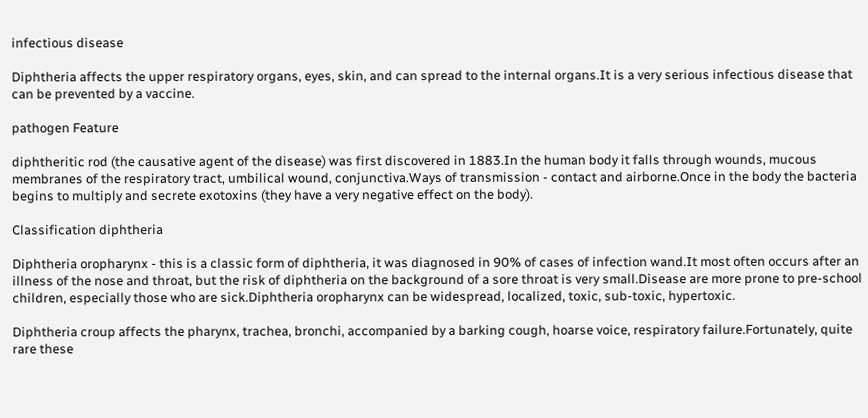infectious disease

Diphtheria affects the upper respiratory organs, eyes, skin, and can spread to the internal organs.It is a very serious infectious disease that can be prevented by a vaccine.

pathogen Feature

diphtheritic rod (the causative agent of the disease) was first discovered in 1883.In the human body it falls through wounds, mucous membranes of the respiratory tract, umbilical wound, conjunctiva.Ways of transmission - contact and airborne.Once in the body the bacteria begins to multiply and secrete exotoxins (they have a very negative effect on the body).

Classification diphtheria

Diphtheria oropharynx - this is a classic form of diphtheria, it was diagnosed in 90% of cases of infection wand.It most often occurs after an illness of the nose and throat, but the risk of diphtheria on the background of a sore throat is very small.Disease are more prone to pre-school children, especially those who are sick.Diphtheria oropharynx can be widespread, localized, toxic, sub-toxic, hypertoxic.

Diphtheria croup affects the pharynx, trachea, bronchi, accompanied by a barking cough, hoarse voice, respiratory failure.Fortunately, quite rare these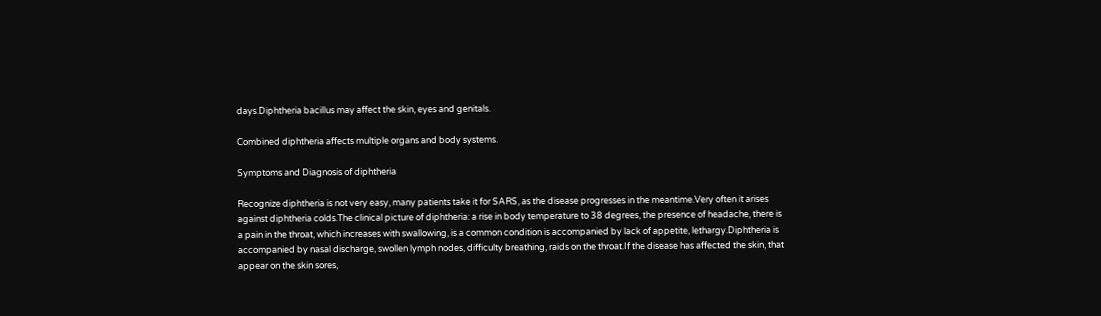days.Diphtheria bacillus may affect the skin, eyes and genitals.

Combined diphtheria affects multiple organs and body systems.

Symptoms and Diagnosis of diphtheria

Recognize diphtheria is not very easy, many patients take it for SARS, as the disease progresses in the meantime.Very often it arises against diphtheria colds.The clinical picture of diphtheria: a rise in body temperature to 38 degrees, the presence of headache, there is a pain in the throat, which increases with swallowing, is a common condition is accompanied by lack of appetite, lethargy.Diphtheria is accompanied by nasal discharge, swollen lymph nodes, difficulty breathing, raids on the throat.If the disease has affected the skin, that appear on the skin sores,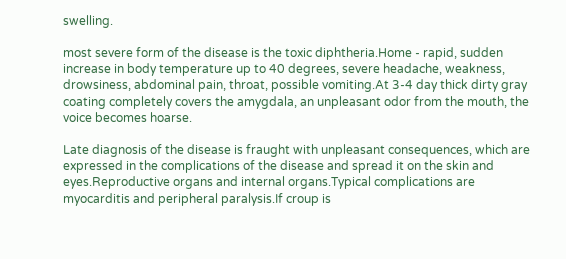swelling.

most severe form of the disease is the toxic diphtheria.Home - rapid, sudden increase in body temperature up to 40 degrees, severe headache, weakness, drowsiness, abdominal pain, throat, possible vomiting.At 3-4 day thick dirty gray coating completely covers the amygdala, an unpleasant odor from the mouth, the voice becomes hoarse.

Late diagnosis of the disease is fraught with unpleasant consequences, which are expressed in the complications of the disease and spread it on the skin and eyes.Reproductive organs and internal organs.Typical complications are myocarditis and peripheral paralysis.If croup is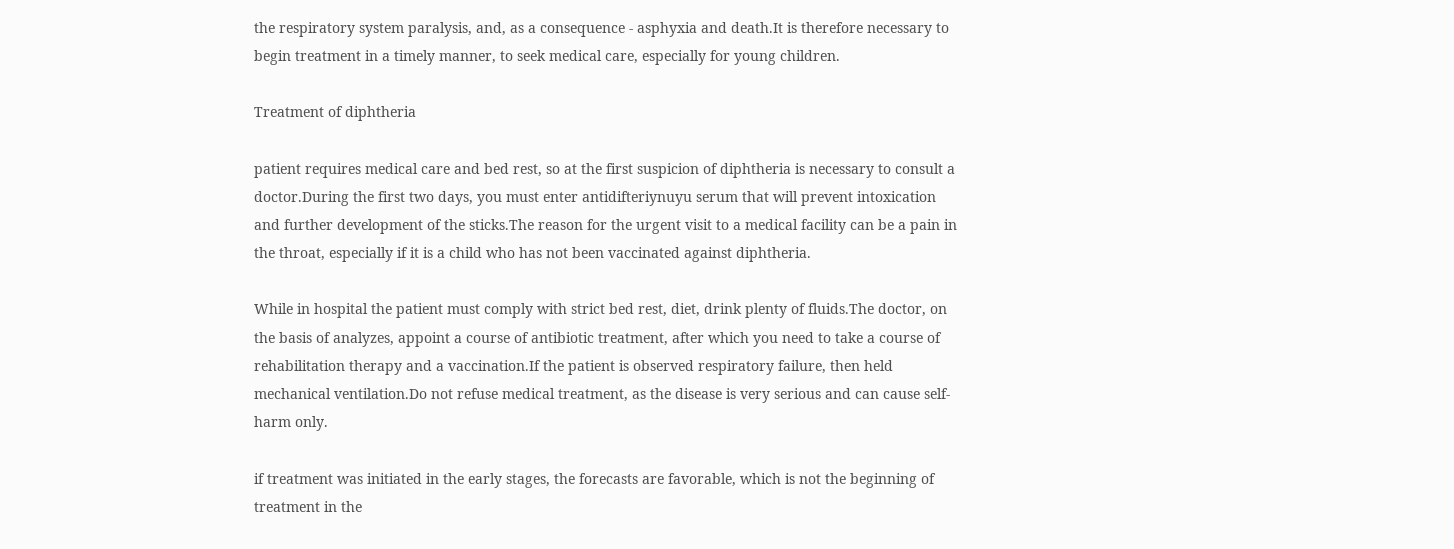the respiratory system paralysis, and, as a consequence - asphyxia and death.It is therefore necessary to begin treatment in a timely manner, to seek medical care, especially for young children.

Treatment of diphtheria

patient requires medical care and bed rest, so at the first suspicion of diphtheria is necessary to consult a doctor.During the first two days, you must enter antidifteriynuyu serum that will prevent intoxication and further development of the sticks.The reason for the urgent visit to a medical facility can be a pain in the throat, especially if it is a child who has not been vaccinated against diphtheria.

While in hospital the patient must comply with strict bed rest, diet, drink plenty of fluids.The doctor, on the basis of analyzes, appoint a course of antibiotic treatment, after which you need to take a course of rehabilitation therapy and a vaccination.If the patient is observed respiratory failure, then held mechanical ventilation.Do not refuse medical treatment, as the disease is very serious and can cause self-harm only.

if treatment was initiated in the early stages, the forecasts are favorable, which is not the beginning of treatment in the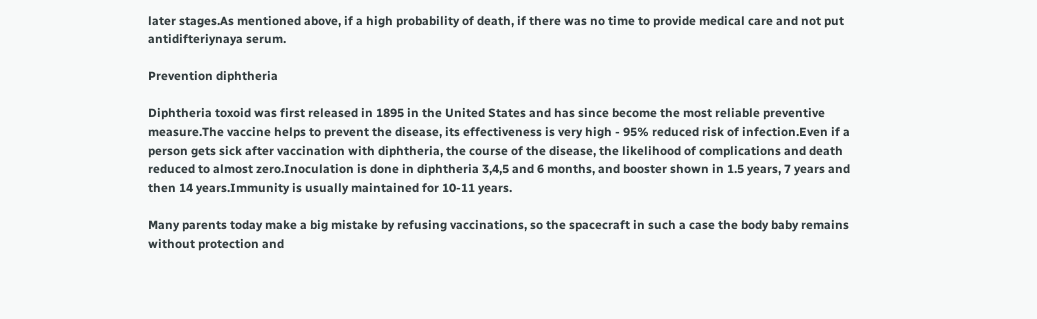later stages.As mentioned above, if a high probability of death, if there was no time to provide medical care and not put antidifteriynaya serum.

Prevention diphtheria

Diphtheria toxoid was first released in 1895 in the United States and has since become the most reliable preventive measure.The vaccine helps to prevent the disease, its effectiveness is very high - 95% reduced risk of infection.Even if a person gets sick after vaccination with diphtheria, the course of the disease, the likelihood of complications and death reduced to almost zero.Inoculation is done in diphtheria 3,4,5 and 6 months, and booster shown in 1.5 years, 7 years and then 14 years.Immunity is usually maintained for 10-11 years.

Many parents today make a big mistake by refusing vaccinations, so the spacecraft in such a case the body baby remains without protection and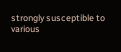strongly susceptible to various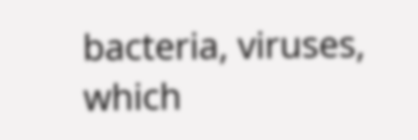bacteria, viruses, which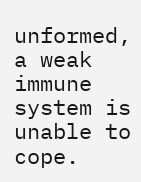unformed, a weak immune system is unable to cope.